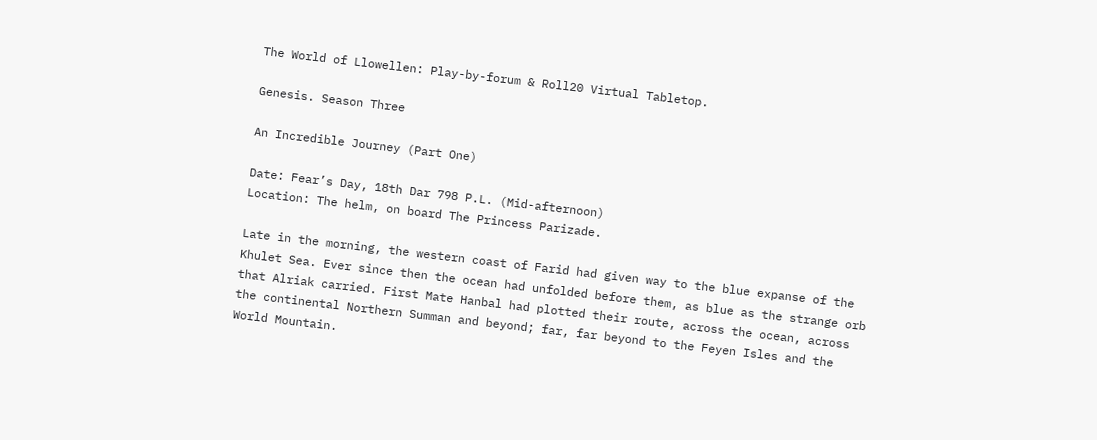The World of Llowellen: Play-by-forum & Roll20 Virtual Tabletop.

Genesis. Season Three

An Incredible Journey (Part One)

Date: Fear’s Day, 18th Dar 798 P.L. (Mid-afternoon)
Location: The helm, on board The Princess Parizade.

Late in the morning, the western coast of Farid had given way to the blue expanse of the Khulet Sea. Ever since then the ocean had unfolded before them, as blue as the strange orb that Alriak carried. First Mate Hanbal had plotted their route, across the ocean, across the continental Northern Summan and beyond; far, far beyond to the Feyen Isles and the World Mountain.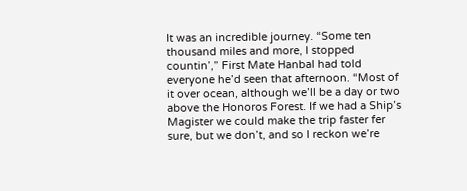It was an incredible journey. “Some ten thousand miles and more, I stopped countin’,” First Mate Hanbal had told everyone he’d seen that afternoon. “Most of it over ocean, although we’ll be a day or two above the Honoros Forest. If we had a Ship’s Magister we could make the trip faster fer sure, but we don’t, and so I reckon we’re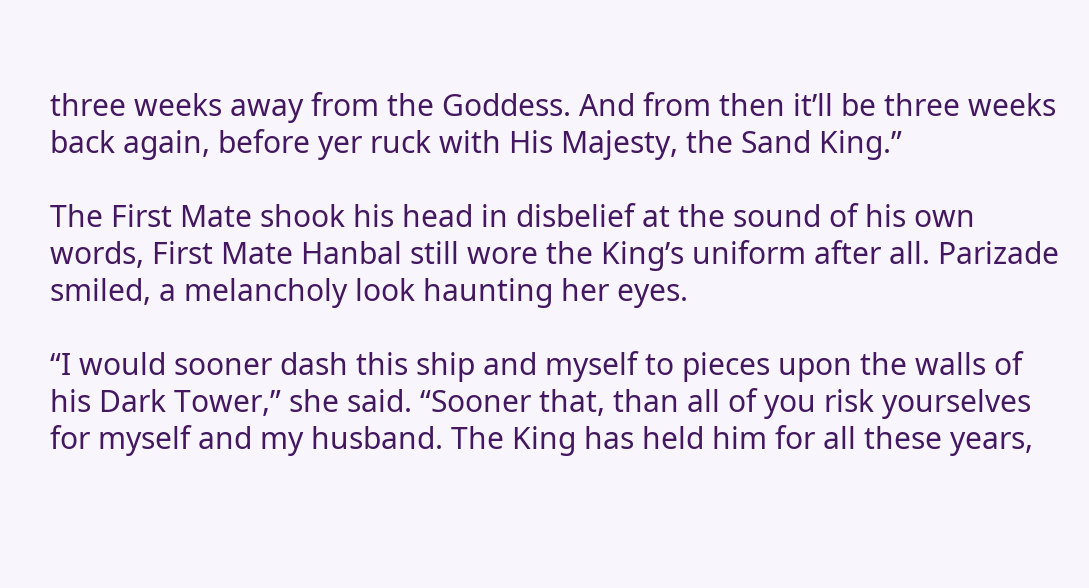three weeks away from the Goddess. And from then it’ll be three weeks back again, before yer ruck with His Majesty, the Sand King.”

The First Mate shook his head in disbelief at the sound of his own words, First Mate Hanbal still wore the King’s uniform after all. Parizade smiled, a melancholy look haunting her eyes.

“I would sooner dash this ship and myself to pieces upon the walls of his Dark Tower,” she said. “Sooner that, than all of you risk yourselves for myself and my husband. The King has held him for all these years,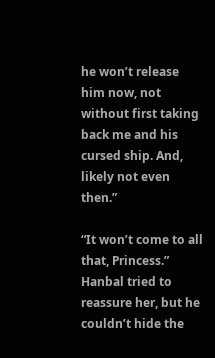he won’t release him now, not without first taking back me and his cursed ship. And, likely not even then.”

“It won’t come to all that, Princess.” Hanbal tried to reassure her, but he couldn’t hide the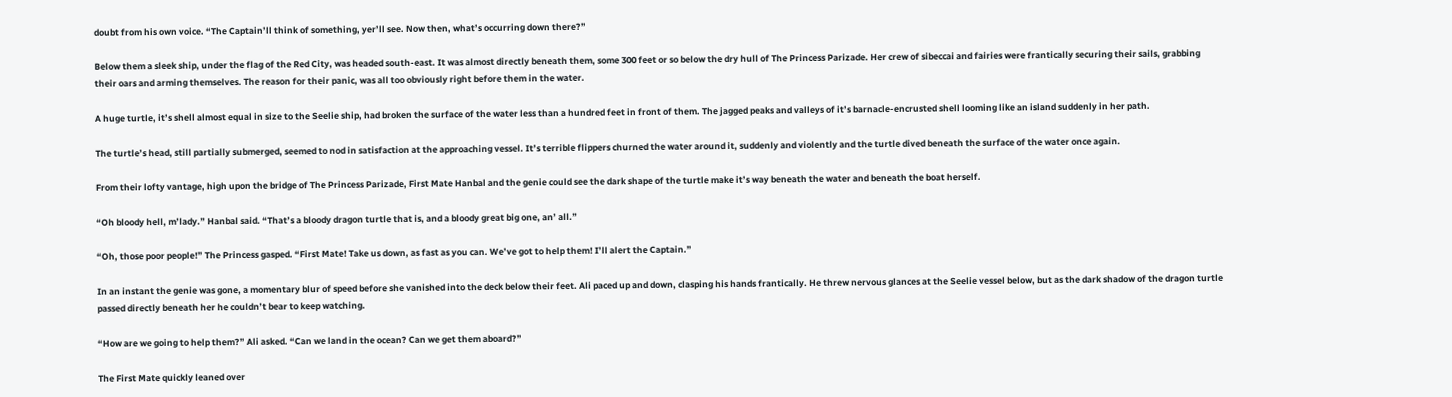doubt from his own voice. “The Captain’ll think of something, yer’ll see. Now then, what’s occurring down there?”

Below them a sleek ship, under the flag of the Red City, was headed south-east. It was almost directly beneath them, some 300 feet or so below the dry hull of The Princess Parizade. Her crew of sibeccai and fairies were frantically securing their sails, grabbing their oars and arming themselves. The reason for their panic, was all too obviously right before them in the water.

A huge turtle, it’s shell almost equal in size to the Seelie ship, had broken the surface of the water less than a hundred feet in front of them. The jagged peaks and valleys of it’s barnacle-encrusted shell looming like an island suddenly in her path.

The turtle’s head, still partially submerged, seemed to nod in satisfaction at the approaching vessel. It’s terrible flippers churned the water around it, suddenly and violently and the turtle dived beneath the surface of the water once again.

From their lofty vantage, high upon the bridge of The Princess Parizade, First Mate Hanbal and the genie could see the dark shape of the turtle make it’s way beneath the water and beneath the boat herself.

“Oh bloody hell, m’lady.” Hanbal said. “That’s a bloody dragon turtle that is, and a bloody great big one, an’ all.”

“Oh, those poor people!” The Princess gasped. “First Mate! Take us down, as fast as you can. We’ve got to help them! I’ll alert the Captain.”

In an instant the genie was gone, a momentary blur of speed before she vanished into the deck below their feet. Ali paced up and down, clasping his hands frantically. He threw nervous glances at the Seelie vessel below, but as the dark shadow of the dragon turtle passed directly beneath her he couldn’t bear to keep watching.

“How are we going to help them?” Ali asked. “Can we land in the ocean? Can we get them aboard?”

The First Mate quickly leaned over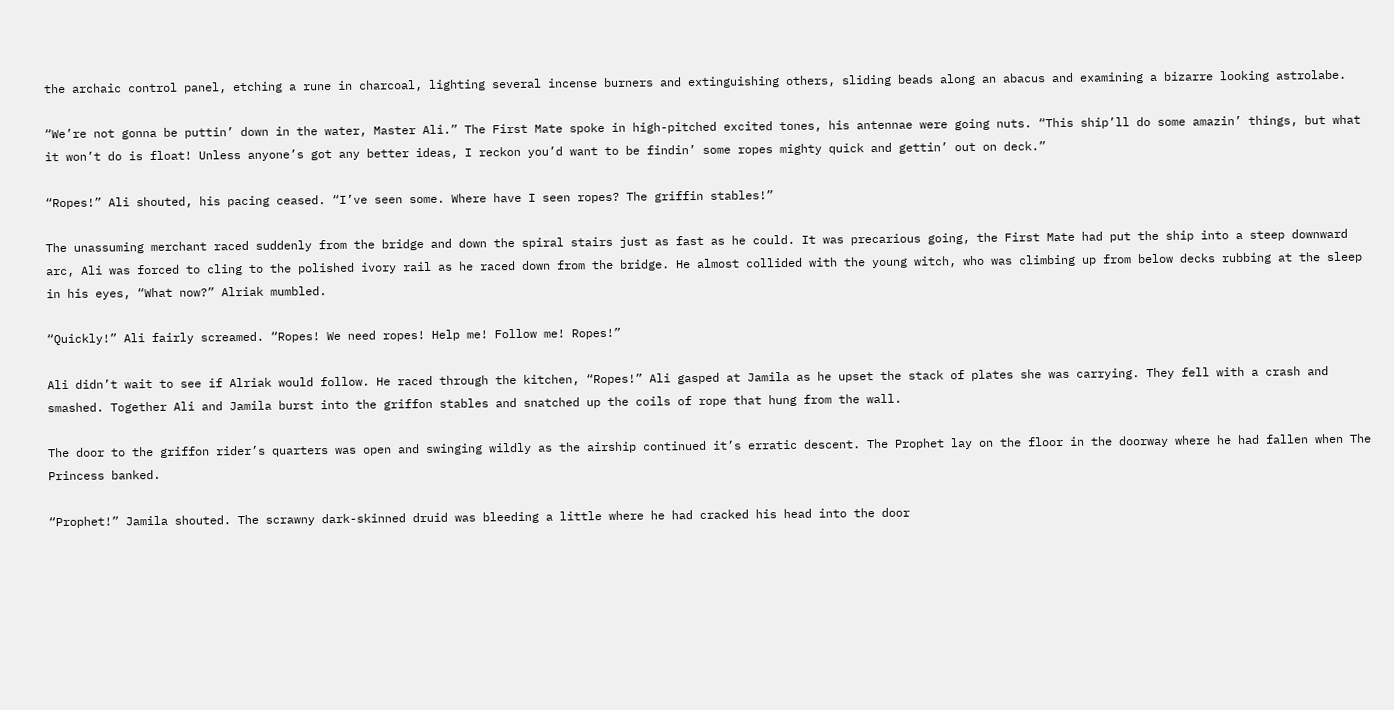the archaic control panel, etching a rune in charcoal, lighting several incense burners and extinguishing others, sliding beads along an abacus and examining a bizarre looking astrolabe.

“We’re not gonna be puttin’ down in the water, Master Ali.” The First Mate spoke in high-pitched excited tones, his antennae were going nuts. “This ship’ll do some amazin’ things, but what it won’t do is float! Unless anyone’s got any better ideas, I reckon you’d want to be findin’ some ropes mighty quick and gettin’ out on deck.”

“Ropes!” Ali shouted, his pacing ceased. “I’ve seen some. Where have I seen ropes? The griffin stables!”

The unassuming merchant raced suddenly from the bridge and down the spiral stairs just as fast as he could. It was precarious going, the First Mate had put the ship into a steep downward arc, Ali was forced to cling to the polished ivory rail as he raced down from the bridge. He almost collided with the young witch, who was climbing up from below decks rubbing at the sleep in his eyes, “What now?” Alriak mumbled.

“Quickly!” Ali fairly screamed. “Ropes! We need ropes! Help me! Follow me! Ropes!”

Ali didn’t wait to see if Alriak would follow. He raced through the kitchen, “Ropes!” Ali gasped at Jamila as he upset the stack of plates she was carrying. They fell with a crash and smashed. Together Ali and Jamila burst into the griffon stables and snatched up the coils of rope that hung from the wall.

The door to the griffon rider’s quarters was open and swinging wildly as the airship continued it’s erratic descent. The Prophet lay on the floor in the doorway where he had fallen when The Princess banked.

“Prophet!” Jamila shouted. The scrawny dark-skinned druid was bleeding a little where he had cracked his head into the door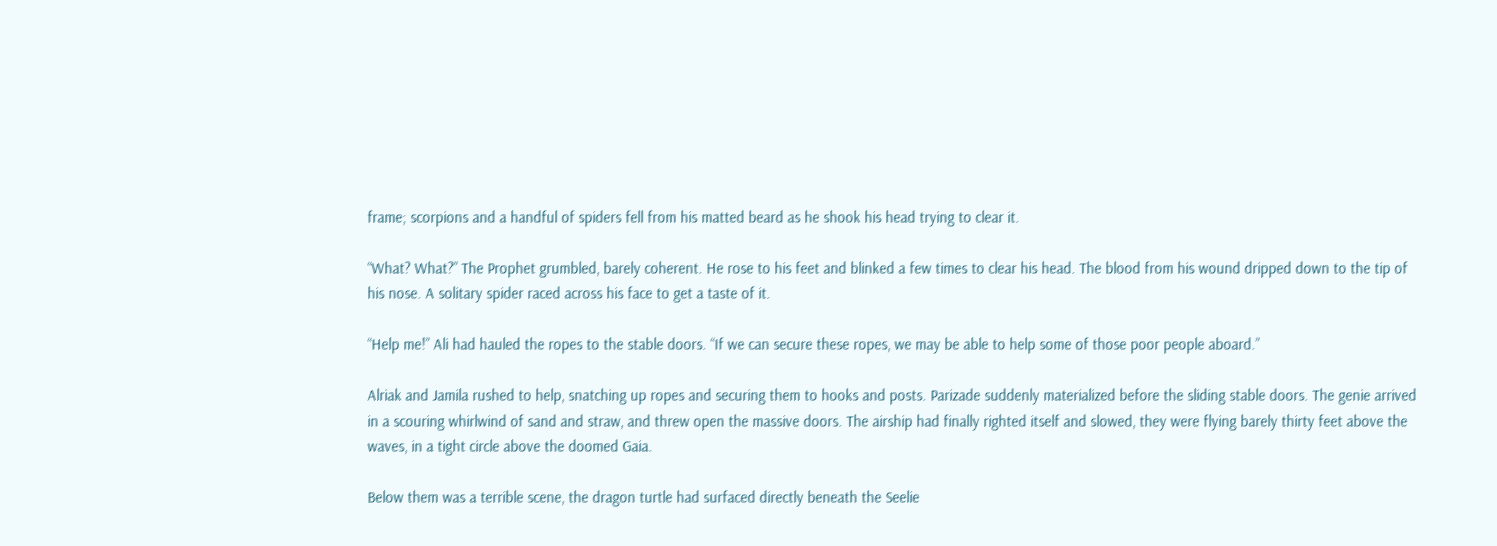frame; scorpions and a handful of spiders fell from his matted beard as he shook his head trying to clear it.

“What? What?” The Prophet grumbled, barely coherent. He rose to his feet and blinked a few times to clear his head. The blood from his wound dripped down to the tip of his nose. A solitary spider raced across his face to get a taste of it.

“Help me!” Ali had hauled the ropes to the stable doors. “If we can secure these ropes, we may be able to help some of those poor people aboard.”

Alriak and Jamila rushed to help, snatching up ropes and securing them to hooks and posts. Parizade suddenly materialized before the sliding stable doors. The genie arrived in a scouring whirlwind of sand and straw, and threw open the massive doors. The airship had finally righted itself and slowed, they were flying barely thirty feet above the waves, in a tight circle above the doomed Gaia.

Below them was a terrible scene, the dragon turtle had surfaced directly beneath the Seelie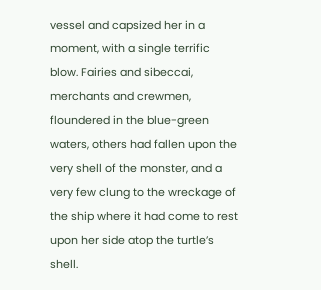vessel and capsized her in a moment, with a single terrific blow. Fairies and sibeccai, merchants and crewmen, floundered in the blue-green waters, others had fallen upon the very shell of the monster, and a very few clung to the wreckage of the ship where it had come to rest upon her side atop the turtle’s shell.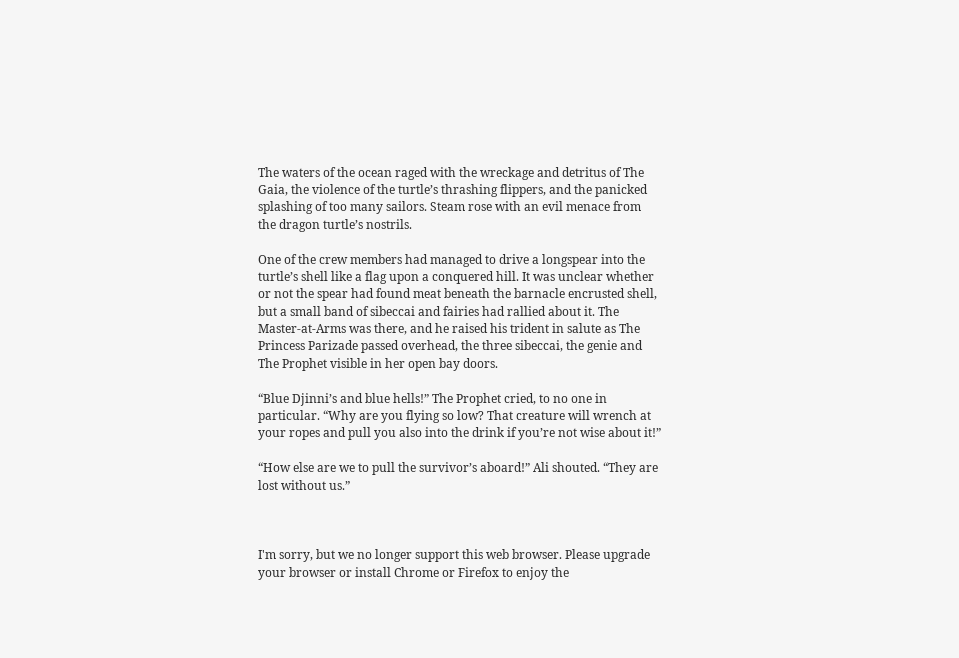The waters of the ocean raged with the wreckage and detritus of The Gaia, the violence of the turtle’s thrashing flippers, and the panicked splashing of too many sailors. Steam rose with an evil menace from the dragon turtle’s nostrils.

One of the crew members had managed to drive a longspear into the turtle’s shell like a flag upon a conquered hill. It was unclear whether or not the spear had found meat beneath the barnacle encrusted shell, but a small band of sibeccai and fairies had rallied about it. The Master-at-Arms was there, and he raised his trident in salute as The Princess Parizade passed overhead, the three sibeccai, the genie and The Prophet visible in her open bay doors.

“Blue Djinni’s and blue hells!” The Prophet cried, to no one in particular. “Why are you flying so low? That creature will wrench at your ropes and pull you also into the drink if you’re not wise about it!”

“How else are we to pull the survivor’s aboard!” Ali shouted. “They are lost without us.”



I'm sorry, but we no longer support this web browser. Please upgrade your browser or install Chrome or Firefox to enjoy the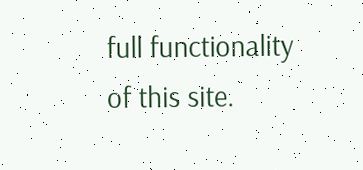full functionality of this site.